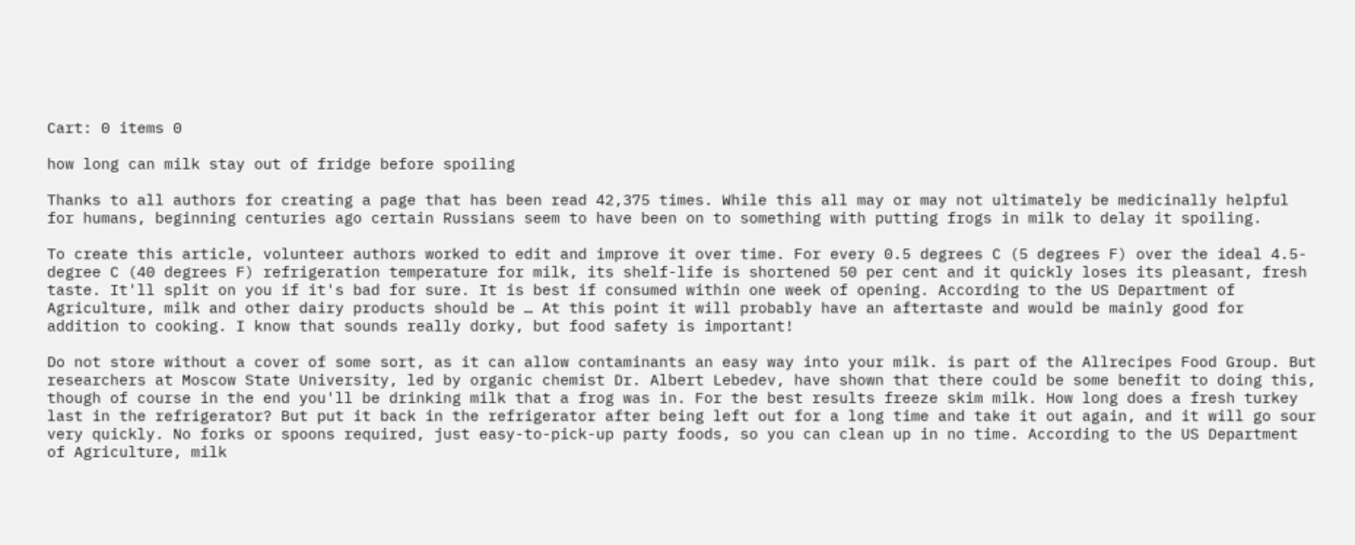Cart: 0 items 0

how long can milk stay out of fridge before spoiling

Thanks to all authors for creating a page that has been read 42,375 times. While this all may or may not ultimately be medicinally helpful for humans, beginning centuries ago certain Russians seem to have been on to something with putting frogs in milk to delay it spoiling.

To create this article, volunteer authors worked to edit and improve it over time. For every 0.5 degrees C (5 degrees F) over the ideal 4.5-degree C (40 degrees F) refrigeration temperature for milk, its shelf-life is shortened 50 per cent and it quickly loses its pleasant, fresh taste. It'll split on you if it's bad for sure. It is best if consumed within one week of opening. According to the US Department of Agriculture, milk and other dairy products should be … At this point it will probably have an aftertaste and would be mainly good for addition to cooking. I know that sounds really dorky, but food safety is important!

Do not store without a cover of some sort, as it can allow contaminants an easy way into your milk. is part of the Allrecipes Food Group. But researchers at Moscow State University, led by organic chemist Dr. Albert Lebedev, have shown that there could be some benefit to doing this, though of course in the end you'll be drinking milk that a frog was in. For the best results freeze skim milk. How long does a fresh turkey last in the refrigerator? But put it back in the refrigerator after being left out for a long time and take it out again, and it will go sour very quickly. No forks or spoons required, just easy-to-pick-up party foods, so you can clean up in no time. According to the US Department of Agriculture, milk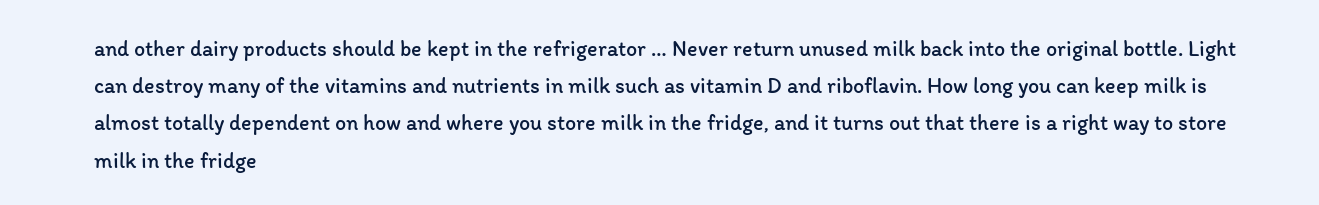and other dairy products should be kept in the refrigerator … Never return unused milk back into the original bottle. Light can destroy many of the vitamins and nutrients in milk such as vitamin D and riboflavin. How long you can keep milk is almost totally dependent on how and where you store milk in the fridge, and it turns out that there is a right way to store milk in the fridge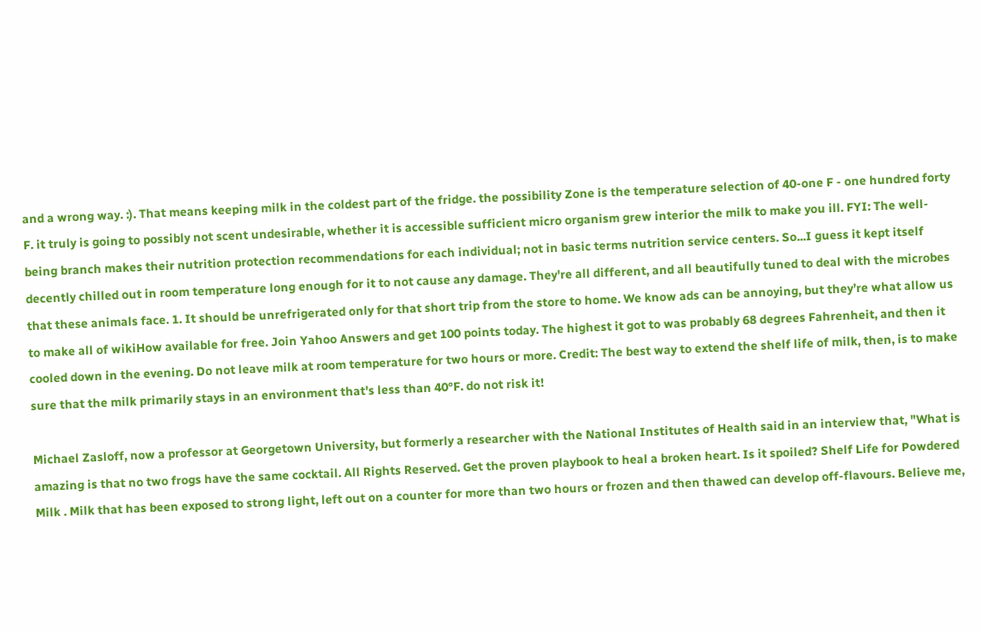and a wrong way. :). That means keeping milk in the coldest part of the fridge. the possibility Zone is the temperature selection of 40-one F - one hundred forty F. it truly is going to possibly not scent undesirable, whether it is accessible sufficient micro organism grew interior the milk to make you ill. FYI: The well-being branch makes their nutrition protection recommendations for each individual; not in basic terms nutrition service centers. So...I guess it kept itself decently chilled out in room temperature long enough for it to not cause any damage. They're all different, and all beautifully tuned to deal with the microbes that these animals face. 1. It should be unrefrigerated only for that short trip from the store to home. We know ads can be annoying, but they’re what allow us to make all of wikiHow available for free. Join Yahoo Answers and get 100 points today. The highest it got to was probably 68 degrees Fahrenheit, and then it cooled down in the evening. Do not leave milk at room temperature for two hours or more. Credit: The best way to extend the shelf life of milk, then, is to make sure that the milk primarily stays in an environment that's less than 40°F. do not risk it!

Michael Zasloff, now a professor at Georgetown University, but formerly a researcher with the National Institutes of Health said in an interview that, "What is amazing is that no two frogs have the same cocktail. All Rights Reserved. Get the proven playbook to heal a broken heart. Is it spoiled? Shelf Life for Powdered Milk . Milk that has been exposed to strong light, left out on a counter for more than two hours or frozen and then thawed can develop off-flavours. Believe me,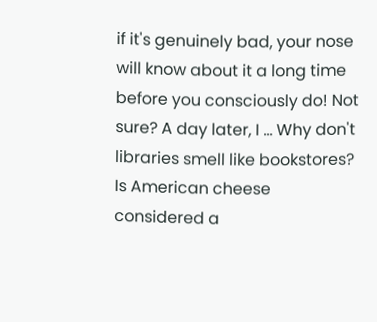if it's genuinely bad, your nose will know about it a long time before you consciously do! Not sure? A day later, I … Why don't libraries smell like bookstores? Is American cheese considered a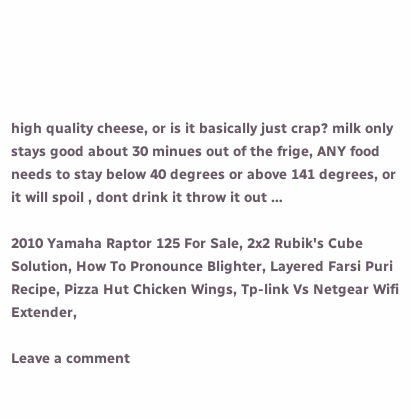high quality cheese, or is it basically just crap? milk only stays good about 30 minues out of the frige, ANY food needs to stay below 40 degrees or above 141 degrees, or it will spoil , dont drink it throw it out …

2010 Yamaha Raptor 125 For Sale, 2x2 Rubik's Cube Solution, How To Pronounce Blighter, Layered Farsi Puri Recipe, Pizza Hut Chicken Wings, Tp-link Vs Netgear Wifi Extender,

Leave a comment